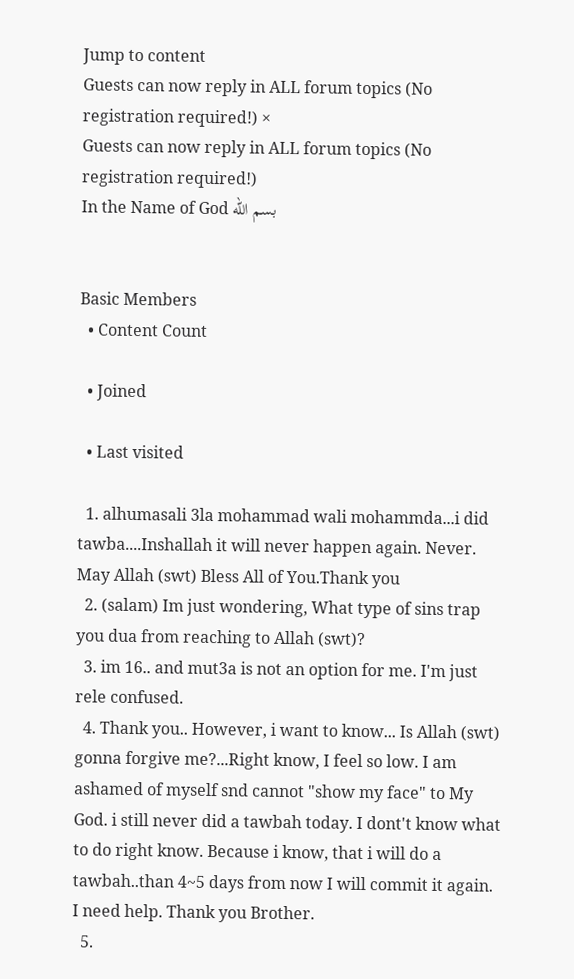Jump to content
Guests can now reply in ALL forum topics (No registration required!) ×
Guests can now reply in ALL forum topics (No registration required!)
In the Name of God بسم الله


Basic Members
  • Content Count

  • Joined

  • Last visited

  1. alhumasali 3la mohammad wali mohammda...i did tawba....Inshallah it will never happen again. Never. May Allah (swt) Bless All of You.Thank you
  2. (salam) Im just wondering, What type of sins trap you dua from reaching to Allah (swt)?
  3. im 16.. and mut3a is not an option for me. I'm just rele confused.
  4. Thank you.. However, i want to know... Is Allah (swt) gonna forgive me?...Right know, I feel so low. I am ashamed of myself snd cannot "show my face" to My God. i still never did a tawbah today. I dont't know what to do right know. Because i know, that i will do a tawbah..than 4~5 days from now I will commit it again. I need help. Thank you Brother.
  5.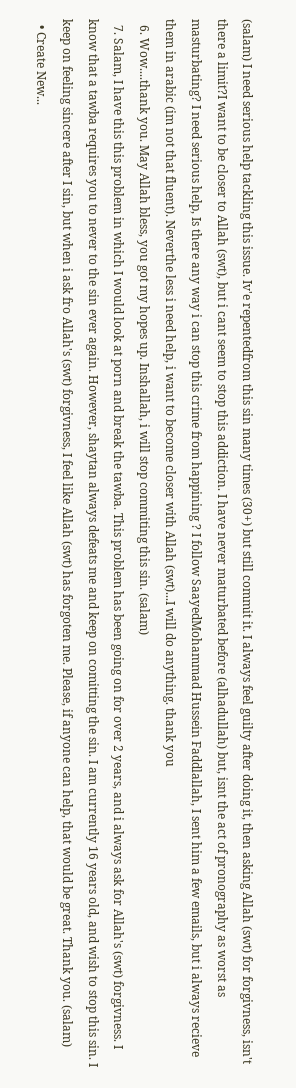(salam) I need serious help tackling this issue. Iv'e repentedfrom this sin many times (30+) but still commit it. I always feel guilty after doing it, then asking Allah (swt) for forgivness, isn't there a limit?I want to be closer to Allah (swt), but i cant seem to stop this addiction. I have never maturbated before (alhadullah) but, isnt the act of pronography as worst as masturbating? I need serious help, Is there any way i can stop this crime from happining ? I follow SaayedMohammad Hussein Faddlallah, I sent him a few emails, but i always recieve them in arabic (im not that fluent). Neverthe less i need help, i want to become closer with Allah (swt)...I will do anything. thank you
  6. Wow....thank you. May Allah bless, you got my hopes up. Inshallah, i will stop commiting this sin. (salam)
  7. Salam, I have this this problem in which I would look at porn and break the tawba. This problem has been going on for over 2 years, and i always ask for Allah's (swt) forgivness. I know that a tawba requires you to never to the sin ever again. However, shaytan always defeats me and keep on comitting the sin. I am currently 16 years old, and wish to stop this sin. I keep on feeling sincere after I sin, but when i ask fro Allah's (swt) forgivness, I feel like Allah (swt) has forgoten me. Please, if anyone can help, that would be great. Thank you. (salam)
  • Create New...